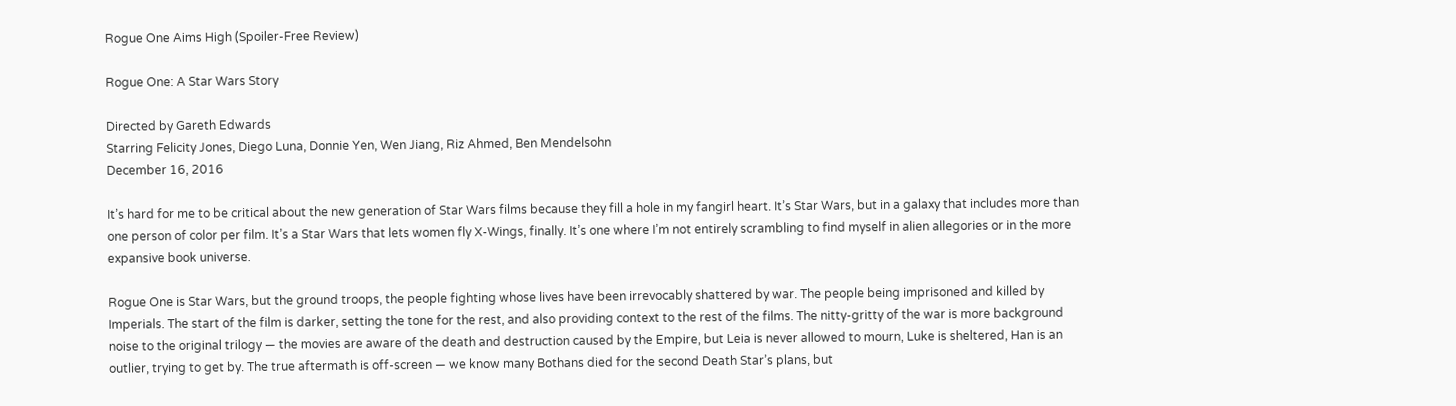Rogue One Aims High (Spoiler-Free Review)

Rogue One: A Star Wars Story

Directed by Gareth Edwards
Starring Felicity Jones, Diego Luna, Donnie Yen, Wen Jiang, Riz Ahmed, Ben Mendelsohn
December 16, 2016

It’s hard for me to be critical about the new generation of Star Wars films because they fill a hole in my fangirl heart. It’s Star Wars, but in a galaxy that includes more than one person of color per film. It’s a Star Wars that lets women fly X-Wings, finally. It’s one where I’m not entirely scrambling to find myself in alien allegories or in the more expansive book universe.

Rogue One is Star Wars, but the ground troops, the people fighting whose lives have been irrevocably shattered by war. The people being imprisoned and killed by Imperials. The start of the film is darker, setting the tone for the rest, and also providing context to the rest of the films. The nitty-gritty of the war is more background noise to the original trilogy — the movies are aware of the death and destruction caused by the Empire, but Leia is never allowed to mourn, Luke is sheltered, Han is an outlier, trying to get by. The true aftermath is off-screen — we know many Bothans died for the second Death Star’s plans, but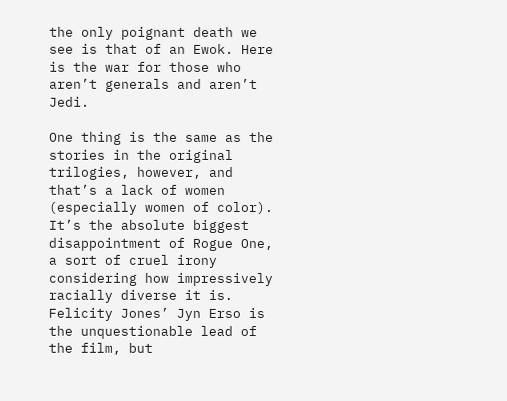the only poignant death we see is that of an Ewok. Here is the war for those who aren’t generals and aren’t Jedi.

One thing is the same as the stories in the original trilogies, however, and that’s a lack of women (especially women of color). It’s the absolute biggest disappointment of Rogue One, a sort of cruel irony considering how impressively racially diverse it is. Felicity Jones’ Jyn Erso is the unquestionable lead of the film, but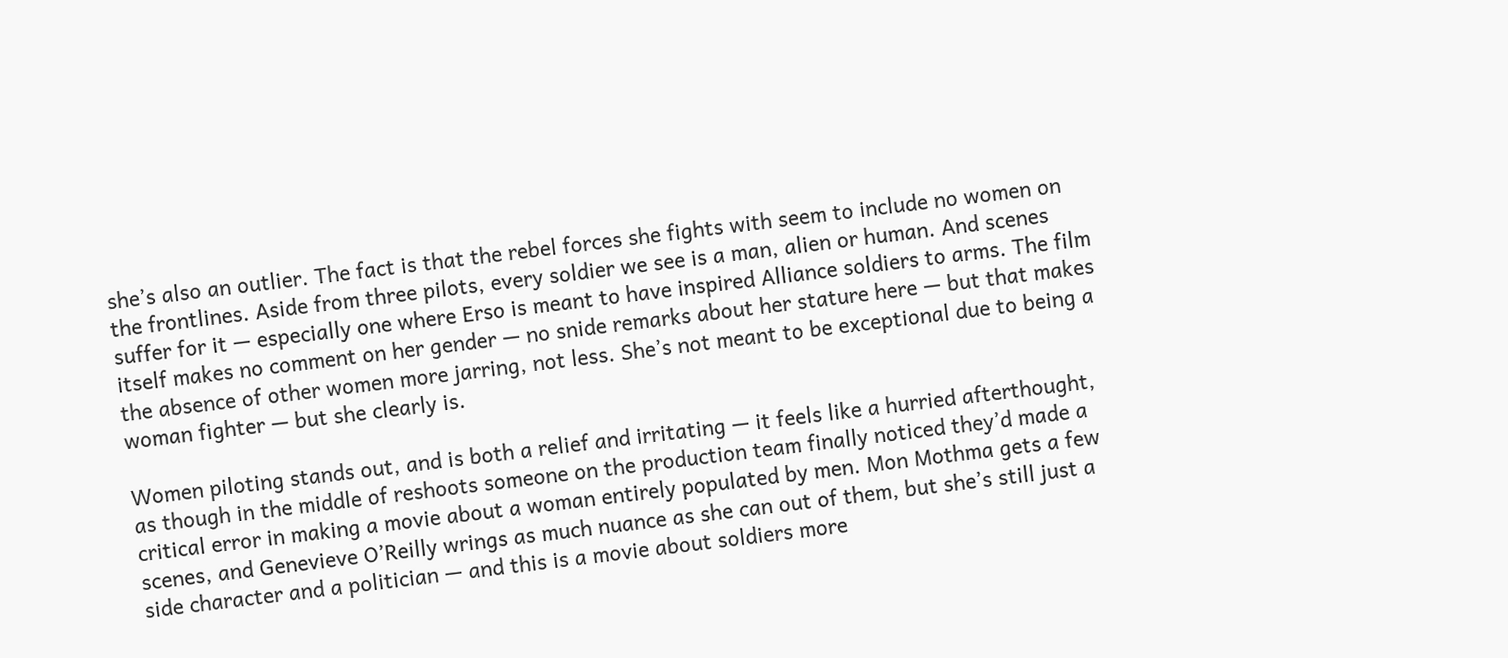she’s also an outlier. The fact is that the rebel forces she fights with seem to include no women on the frontlines. Aside from three pilots, every soldier we see is a man, alien or human. And scenes suffer for it — especially one where Erso is meant to have inspired Alliance soldiers to arms. The film itself makes no comment on her gender — no snide remarks about her stature here — but that makes the absence of other women more jarring, not less. She’s not meant to be exceptional due to being a woman fighter — but she clearly is.

Women piloting stands out, and is both a relief and irritating — it feels like a hurried afterthought, as though in the middle of reshoots someone on the production team finally noticed they’d made a critical error in making a movie about a woman entirely populated by men. Mon Mothma gets a few scenes, and Genevieve O’Reilly wrings as much nuance as she can out of them, but she’s still just a side character and a politician — and this is a movie about soldiers more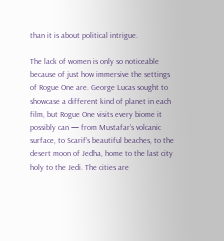than it is about political intrigue.

The lack of women is only so noticeable because of just how immersive the settings of Rogue One are. George Lucas sought to showcase a different kind of planet in each film, but Rogue One visits every biome it possibly can — from Mustafar’s volcanic surface, to Scarif’s beautiful beaches, to the desert moon of Jedha, home to the last city holy to the Jedi. The cities are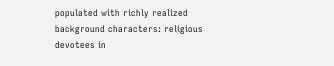populated with richly realized background characters: religious devotees in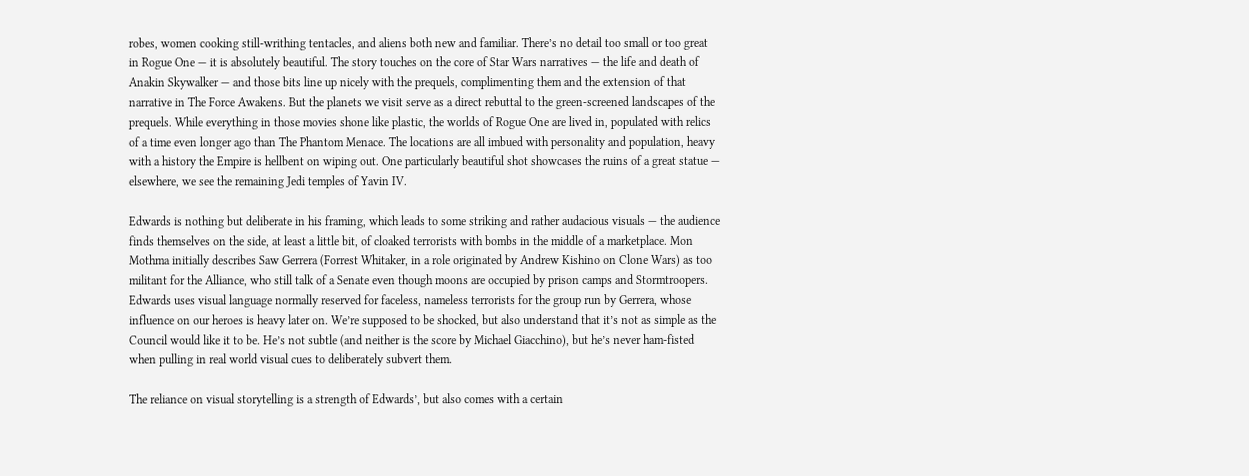robes, women cooking still-writhing tentacles, and aliens both new and familiar. There’s no detail too small or too great in Rogue One — it is absolutely beautiful. The story touches on the core of Star Wars narratives — the life and death of Anakin Skywalker — and those bits line up nicely with the prequels, complimenting them and the extension of that narrative in The Force Awakens. But the planets we visit serve as a direct rebuttal to the green-screened landscapes of the prequels. While everything in those movies shone like plastic, the worlds of Rogue One are lived in, populated with relics of a time even longer ago than The Phantom Menace. The locations are all imbued with personality and population, heavy with a history the Empire is hellbent on wiping out. One particularly beautiful shot showcases the ruins of a great statue — elsewhere, we see the remaining Jedi temples of Yavin IV.

Edwards is nothing but deliberate in his framing, which leads to some striking and rather audacious visuals — the audience finds themselves on the side, at least a little bit, of cloaked terrorists with bombs in the middle of a marketplace. Mon Mothma initially describes Saw Gerrera (Forrest Whitaker, in a role originated by Andrew Kishino on Clone Wars) as too militant for the Alliance, who still talk of a Senate even though moons are occupied by prison camps and Stormtroopers. Edwards uses visual language normally reserved for faceless, nameless terrorists for the group run by Gerrera, whose influence on our heroes is heavy later on. We’re supposed to be shocked, but also understand that it’s not as simple as the Council would like it to be. He’s not subtle (and neither is the score by Michael Giacchino), but he’s never ham-fisted when pulling in real world visual cues to deliberately subvert them.

The reliance on visual storytelling is a strength of Edwards’, but also comes with a certain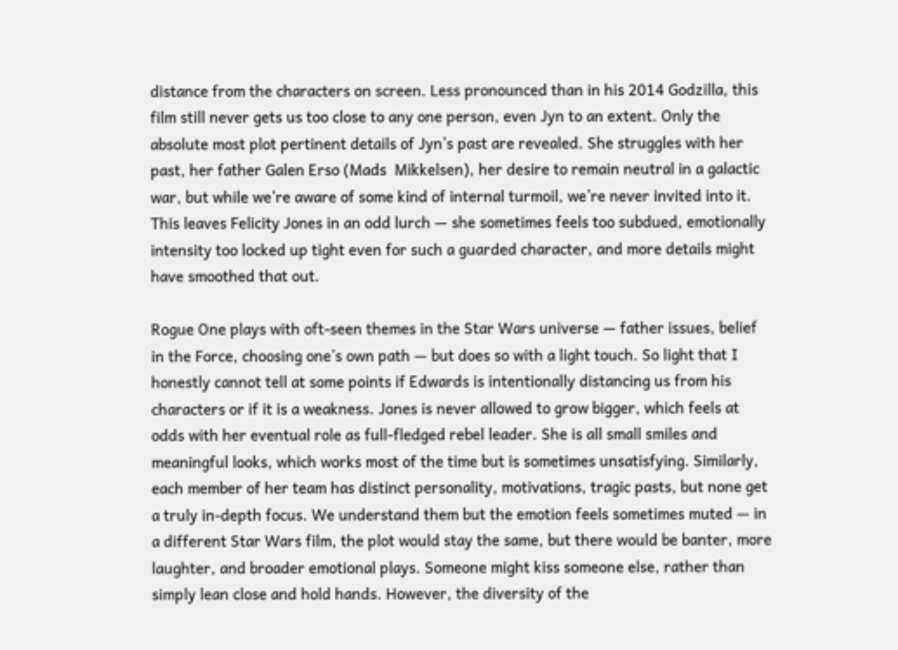distance from the characters on screen. Less pronounced than in his 2014 Godzilla, this film still never gets us too close to any one person, even Jyn to an extent. Only the absolute most plot pertinent details of Jyn’s past are revealed. She struggles with her past, her father Galen Erso (Mads  Mikkelsen), her desire to remain neutral in a galactic war, but while we’re aware of some kind of internal turmoil, we’re never invited into it. This leaves Felicity Jones in an odd lurch — she sometimes feels too subdued, emotionally intensity too locked up tight even for such a guarded character, and more details might have smoothed that out.

Rogue One plays with oft-seen themes in the Star Wars universe — father issues, belief in the Force, choosing one’s own path — but does so with a light touch. So light that I honestly cannot tell at some points if Edwards is intentionally distancing us from his characters or if it is a weakness. Jones is never allowed to grow bigger, which feels at odds with her eventual role as full-fledged rebel leader. She is all small smiles and meaningful looks, which works most of the time but is sometimes unsatisfying. Similarly, each member of her team has distinct personality, motivations, tragic pasts, but none get a truly in-depth focus. We understand them but the emotion feels sometimes muted — in a different Star Wars film, the plot would stay the same, but there would be banter, more laughter, and broader emotional plays. Someone might kiss someone else, rather than simply lean close and hold hands. However, the diversity of the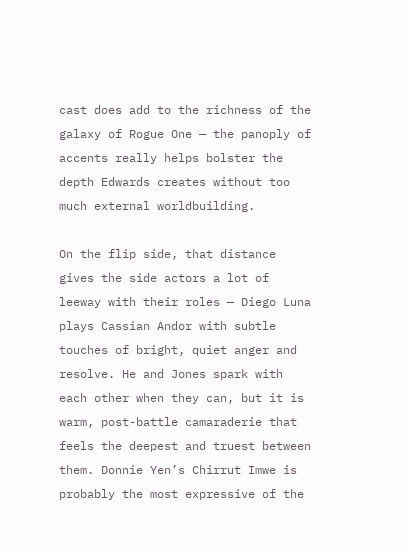cast does add to the richness of the galaxy of Rogue One — the panoply of accents really helps bolster the depth Edwards creates without too much external worldbuilding.

On the flip side, that distance gives the side actors a lot of leeway with their roles — Diego Luna plays Cassian Andor with subtle touches of bright, quiet anger and resolve. He and Jones spark with each other when they can, but it is warm, post-battle camaraderie that feels the deepest and truest between them. Donnie Yen’s Chirrut Imwe is probably the most expressive of the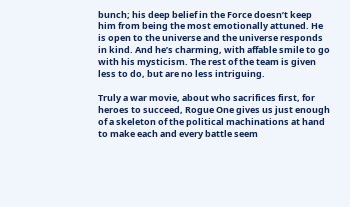bunch; his deep belief in the Force doesn’t keep him from being the most emotionally attuned. He is open to the universe and the universe responds in kind. And he’s charming, with affable smile to go with his mysticism. The rest of the team is given less to do, but are no less intriguing.

Truly a war movie, about who sacrifices first, for heroes to succeed, Rogue One gives us just enough of a skeleton of the political machinations at hand to make each and every battle seem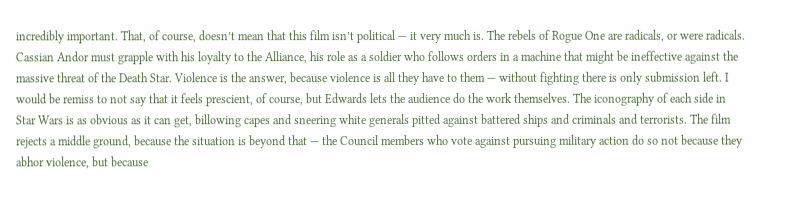incredibly important. That, of course, doesn’t mean that this film isn’t political — it very much is. The rebels of Rogue One are radicals, or were radicals. Cassian Andor must grapple with his loyalty to the Alliance, his role as a soldier who follows orders in a machine that might be ineffective against the massive threat of the Death Star. Violence is the answer, because violence is all they have to them — without fighting there is only submission left. I would be remiss to not say that it feels prescient, of course, but Edwards lets the audience do the work themselves. The iconography of each side in Star Wars is as obvious as it can get, billowing capes and sneering white generals pitted against battered ships and criminals and terrorists. The film rejects a middle ground, because the situation is beyond that — the Council members who vote against pursuing military action do so not because they abhor violence, but because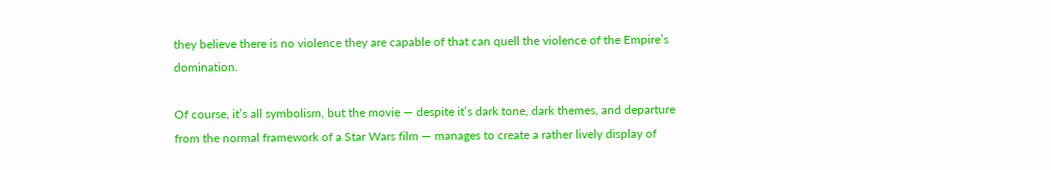they believe there is no violence they are capable of that can quell the violence of the Empire’s domination.

Of course, it’s all symbolism, but the movie — despite it’s dark tone, dark themes, and departure from the normal framework of a Star Wars film — manages to create a rather lively display of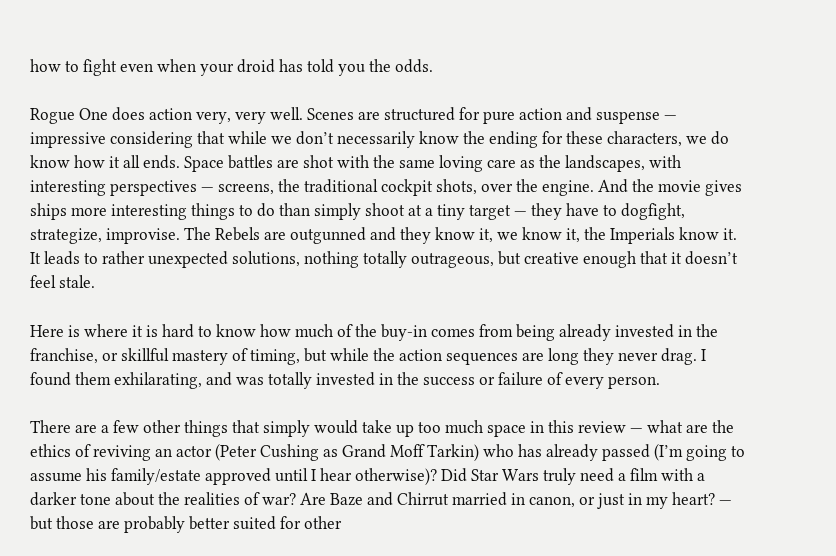how to fight even when your droid has told you the odds.

Rogue One does action very, very well. Scenes are structured for pure action and suspense — impressive considering that while we don’t necessarily know the ending for these characters, we do know how it all ends. Space battles are shot with the same loving care as the landscapes, with interesting perspectives — screens, the traditional cockpit shots, over the engine. And the movie gives ships more interesting things to do than simply shoot at a tiny target — they have to dogfight, strategize, improvise. The Rebels are outgunned and they know it, we know it, the Imperials know it. It leads to rather unexpected solutions, nothing totally outrageous, but creative enough that it doesn’t feel stale.

Here is where it is hard to know how much of the buy-in comes from being already invested in the franchise, or skillful mastery of timing, but while the action sequences are long they never drag. I found them exhilarating, and was totally invested in the success or failure of every person.

There are a few other things that simply would take up too much space in this review — what are the ethics of reviving an actor (Peter Cushing as Grand Moff Tarkin) who has already passed (I’m going to assume his family/estate approved until I hear otherwise)? Did Star Wars truly need a film with a darker tone about the realities of war? Are Baze and Chirrut married in canon, or just in my heart? — but those are probably better suited for other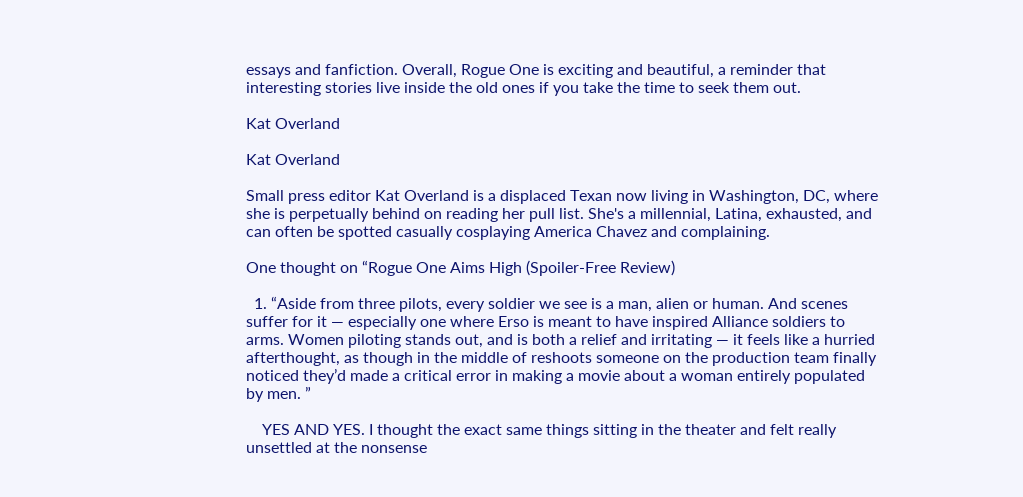essays and fanfiction. Overall, Rogue One is exciting and beautiful, a reminder that interesting stories live inside the old ones if you take the time to seek them out.

Kat Overland

Kat Overland

Small press editor Kat Overland is a displaced Texan now living in Washington, DC, where she is perpetually behind on reading her pull list. She's a millennial, Latina, exhausted, and can often be spotted casually cosplaying America Chavez and complaining.

One thought on “Rogue One Aims High (Spoiler-Free Review)

  1. “Aside from three pilots, every soldier we see is a man, alien or human. And scenes suffer for it — especially one where Erso is meant to have inspired Alliance soldiers to arms. Women piloting stands out, and is both a relief and irritating — it feels like a hurried afterthought, as though in the middle of reshoots someone on the production team finally noticed they’d made a critical error in making a movie about a woman entirely populated by men. ”

    YES AND YES. I thought the exact same things sitting in the theater and felt really unsettled at the nonsense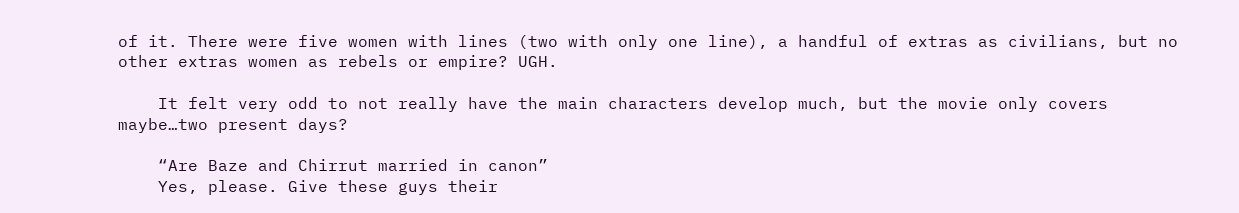of it. There were five women with lines (two with only one line), a handful of extras as civilians, but no other extras women as rebels or empire? UGH.

    It felt very odd to not really have the main characters develop much, but the movie only covers maybe…two present days?

    “Are Baze and Chirrut married in canon”
    Yes, please. Give these guys their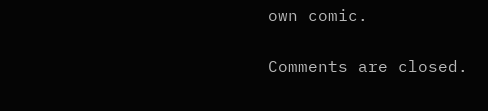own comic.

Comments are closed.